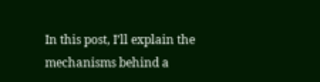In this post, I’ll explain the mechanisms behind a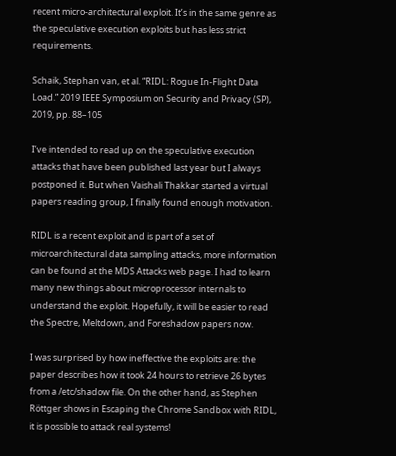recent micro-architectural exploit. It’s in the same genre as the speculative execution exploits but has less strict requirements.

Schaik, Stephan van, et al. “RIDL: Rogue In-Flight Data Load.” 2019 IEEE Symposium on Security and Privacy (SP), 2019, pp. 88–105

I’ve intended to read up on the speculative execution attacks that have been published last year but I always postponed it. But when Vaishali Thakkar started a virtual papers reading group, I finally found enough motivation.

RIDL is a recent exploit and is part of a set of microarchitectural data sampling attacks, more information can be found at the MDS Attacks web page. I had to learn many new things about microprocessor internals to understand the exploit. Hopefully, it will be easier to read the Spectre, Meltdown, and Foreshadow papers now.

I was surprised by how ineffective the exploits are: the paper describes how it took 24 hours to retrieve 26 bytes from a /etc/shadow file. On the other hand, as Stephen Röttger shows in Escaping the Chrome Sandbox with RIDL, it is possible to attack real systems!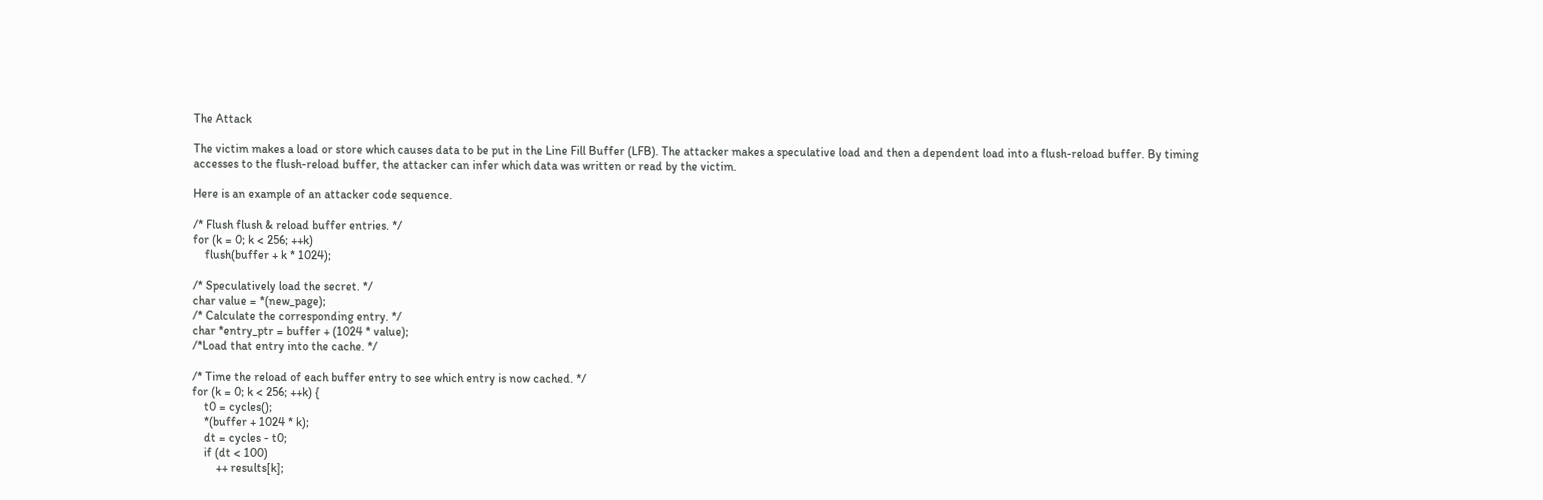The Attack

The victim makes a load or store which causes data to be put in the Line Fill Buffer (LFB). The attacker makes a speculative load and then a dependent load into a flush-reload buffer. By timing accesses to the flush-reload buffer, the attacker can infer which data was written or read by the victim.

Here is an example of an attacker code sequence.

/* Flush flush & reload buffer entries. */
for (k = 0; k < 256; ++k)
    flush(buffer + k * 1024);

/* Speculatively load the secret. */
char value = *(new_page);
/* Calculate the corresponding entry. */
char *entry_ptr = buffer + (1024 * value);
/*Load that entry into the cache. */

/* Time the reload of each buffer entry to see which entry is now cached. */
for (k = 0; k < 256; ++k) {
    t0 = cycles();
    *(buffer + 1024 * k);
    dt = cycles - t0;
    if (dt < 100)
        ++ results[k];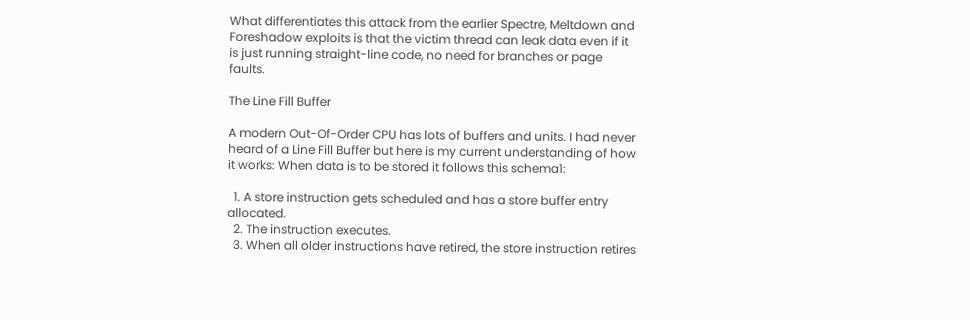What differentiates this attack from the earlier Spectre, Meltdown and Foreshadow exploits is that the victim thread can leak data even if it is just running straight-line code, no need for branches or page faults.

The Line Fill Buffer

A modern Out-Of-Order CPU has lots of buffers and units. I had never heard of a Line Fill Buffer but here is my current understanding of how it works: When data is to be stored it follows this schema1:

  1. A store instruction gets scheduled and has a store buffer entry allocated.
  2. The instruction executes.
  3. When all older instructions have retired, the store instruction retires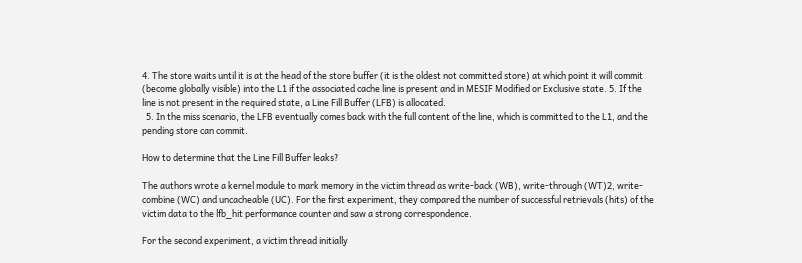4. The store waits until it is at the head of the store buffer (it is the oldest not committed store) at which point it will commit (become globally visible) into the L1 if the associated cache line is present and in MESIF Modified or Exclusive state. 5. If the line is not present in the required state, a Line Fill Buffer (LFB) is allocated.
  5. In the miss scenario, the LFB eventually comes back with the full content of the line, which is committed to the L1, and the pending store can commit.

How to determine that the Line Fill Buffer leaks?

The authors wrote a kernel module to mark memory in the victim thread as write-back (WB), write-through (WT)2, write-combine (WC) and uncacheable (UC). For the first experiment, they compared the number of successful retrievals (hits) of the victim data to the lfb_hit performance counter and saw a strong correspondence.

For the second experiment, a victim thread initially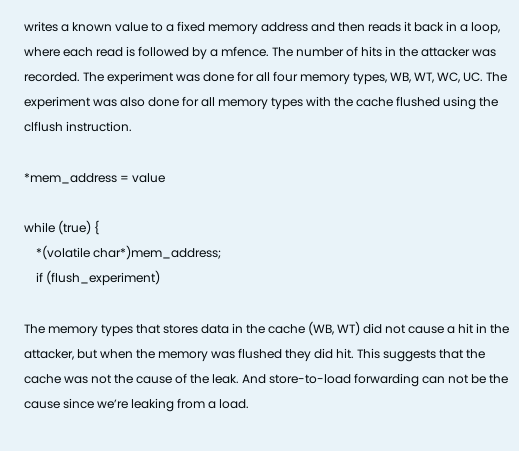writes a known value to a fixed memory address and then reads it back in a loop, where each read is followed by a mfence. The number of hits in the attacker was recorded. The experiment was done for all four memory types, WB, WT, WC, UC. The experiment was also done for all memory types with the cache flushed using the clflush instruction.

*mem_address = value

while (true) {
    *(volatile char*)mem_address;
    if (flush_experiment)

The memory types that stores data in the cache (WB, WT) did not cause a hit in the attacker, but when the memory was flushed they did hit. This suggests that the cache was not the cause of the leak. And store-to-load forwarding can not be the cause since we’re leaking from a load.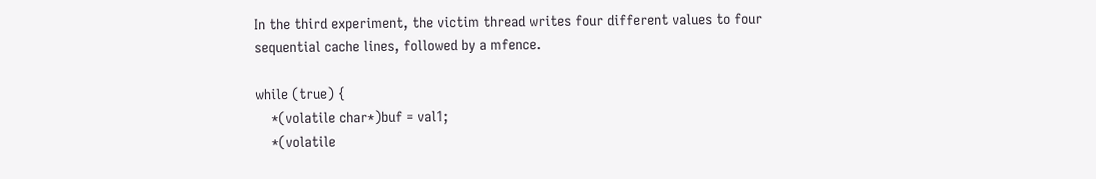In the third experiment, the victim thread writes four different values to four sequential cache lines, followed by a mfence.

while (true) {
    *(volatile char*)buf = val1;
    *(volatile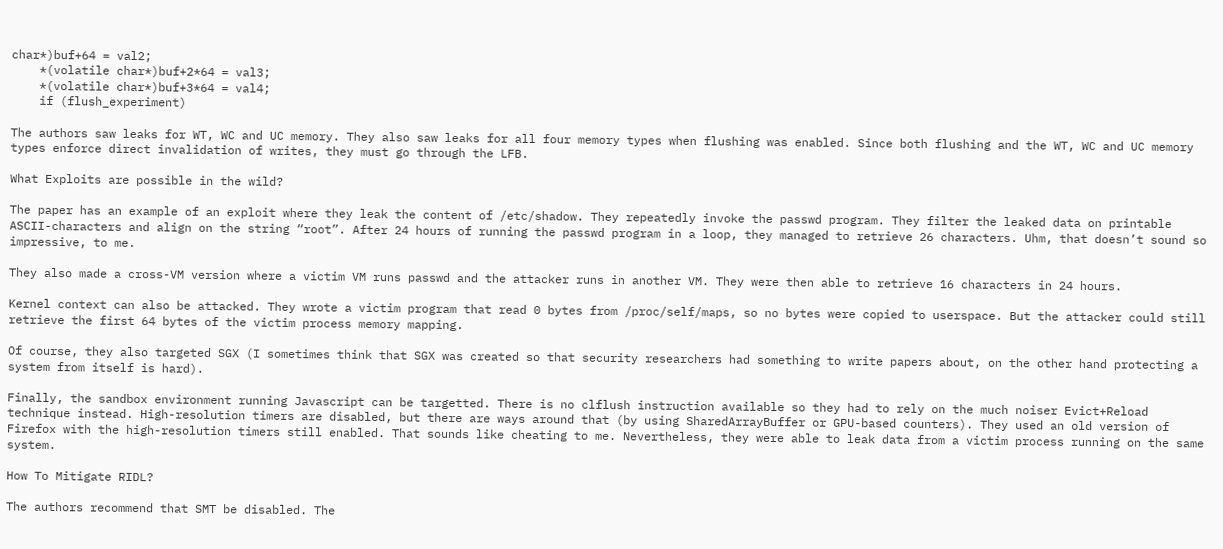char*)buf+64 = val2;
    *(volatile char*)buf+2*64 = val3;
    *(volatile char*)buf+3*64 = val4;
    if (flush_experiment)

The authors saw leaks for WT, WC and UC memory. They also saw leaks for all four memory types when flushing was enabled. Since both flushing and the WT, WC and UC memory types enforce direct invalidation of writes, they must go through the LFB.

What Exploits are possible in the wild?

The paper has an example of an exploit where they leak the content of /etc/shadow. They repeatedly invoke the passwd program. They filter the leaked data on printable ASCII-characters and align on the string “root”. After 24 hours of running the passwd program in a loop, they managed to retrieve 26 characters. Uhm, that doesn’t sound so impressive, to me.

They also made a cross-VM version where a victim VM runs passwd and the attacker runs in another VM. They were then able to retrieve 16 characters in 24 hours.

Kernel context can also be attacked. They wrote a victim program that read 0 bytes from /proc/self/maps, so no bytes were copied to userspace. But the attacker could still retrieve the first 64 bytes of the victim process memory mapping.

Of course, they also targeted SGX (I sometimes think that SGX was created so that security researchers had something to write papers about, on the other hand protecting a system from itself is hard).

Finally, the sandbox environment running Javascript can be targetted. There is no clflush instruction available so they had to rely on the much noiser Evict+Reload technique instead. High-resolution timers are disabled, but there are ways around that (by using SharedArrayBuffer or GPU-based counters). They used an old version of Firefox with the high-resolution timers still enabled. That sounds like cheating to me. Nevertheless, they were able to leak data from a victim process running on the same system.

How To Mitigate RIDL?

The authors recommend that SMT be disabled. The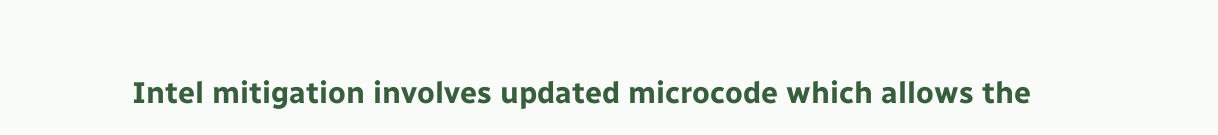Intel mitigation involves updated microcode which allows the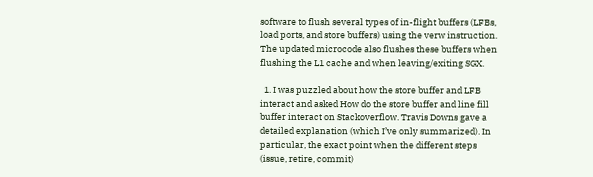software to flush several types of in-flight buffers (LFBs, load ports, and store buffers) using the verw instruction. The updated microcode also flushes these buffers when flushing the L1 cache and when leaving/exiting SGX.

  1. I was puzzled about how the store buffer and LFB interact and asked How do the store buffer and line fill buffer interact on Stackoverflow. Travis Downs gave a detailed explanation (which I’ve only summarized). In particular, the exact point when the different steps (issue, retire, commit)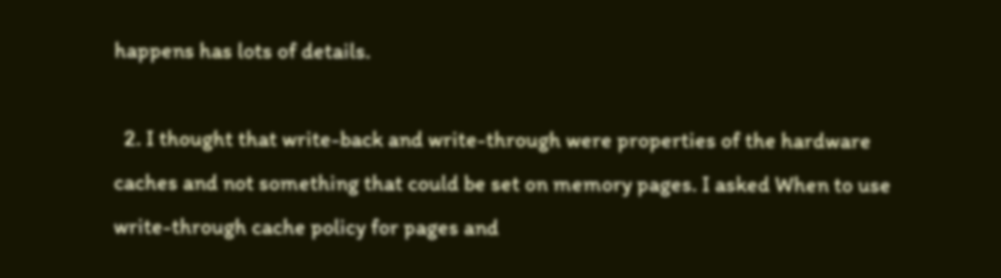happens has lots of details.

  2. I thought that write-back and write-through were properties of the hardware caches and not something that could be set on memory pages. I asked When to use write-through cache policy for pages and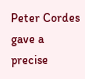Peter Cordes gave a precise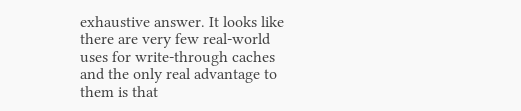exhaustive answer. It looks like there are very few real-world uses for write-through caches and the only real advantage to them is that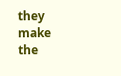they make the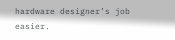hardware designer’s job easier.